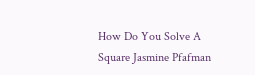How Do You Solve A Square Jasmine Pfafman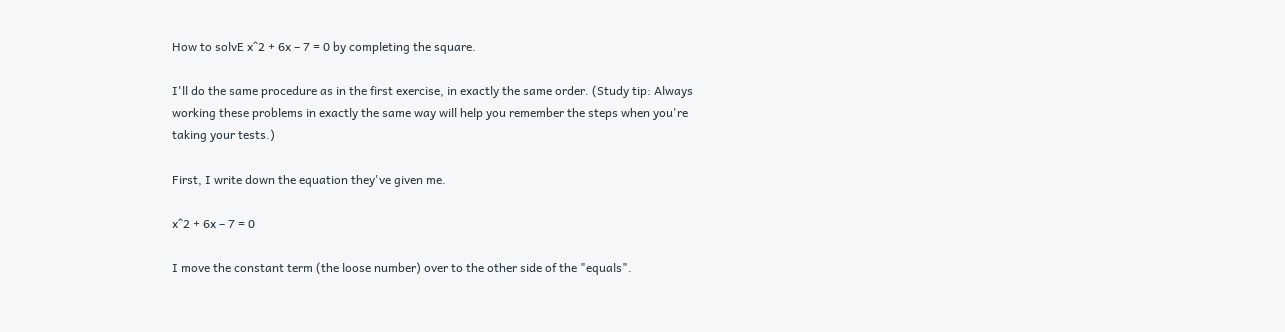How to solvE x^2 + 6x – 7 = 0 by completing the square.

I'll do the same procedure as in the first exercise, in exactly the same order. (Study tip: Always working these problems in exactly the same way will help you remember the steps when you're taking your tests.)

First, I write down the equation they've given me.

x^2 + 6x – 7 = 0

I move the constant term (the loose number) over to the other side of the "equals".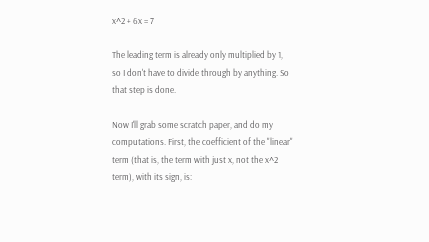x^2 + 6x = 7

The leading term is already only multiplied by 1, so I don't have to divide through by anything. So that step is done.

Now I'll grab some scratch paper, and do my computations. First, the coefficient of the "linear" term (that is, the term with just x, not the x^2 term), with its sign, is: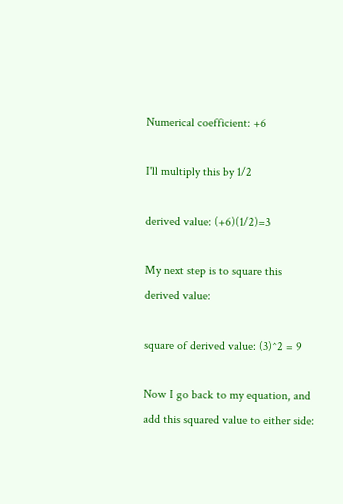Numerical coefficient: +6

I'll multiply this by 1/2

derived value: (+6)(1/2)=3

My next step is to square this derived value:

square of derived value: (3)^2 = 9

Now I go back to my equation, and add this squared value to either side: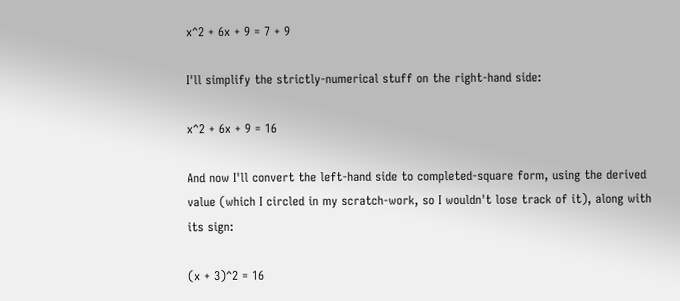x^2 + 6x + 9 = 7 + 9

I'll simplify the strictly-numerical stuff on the right-hand side:

x^2 + 6x + 9 = 16

And now I'll convert the left-hand side to completed-square form, using the derived value (which I circled in my scratch-work, so I wouldn't lose track of it), along with its sign:

(x + 3)^2 = 16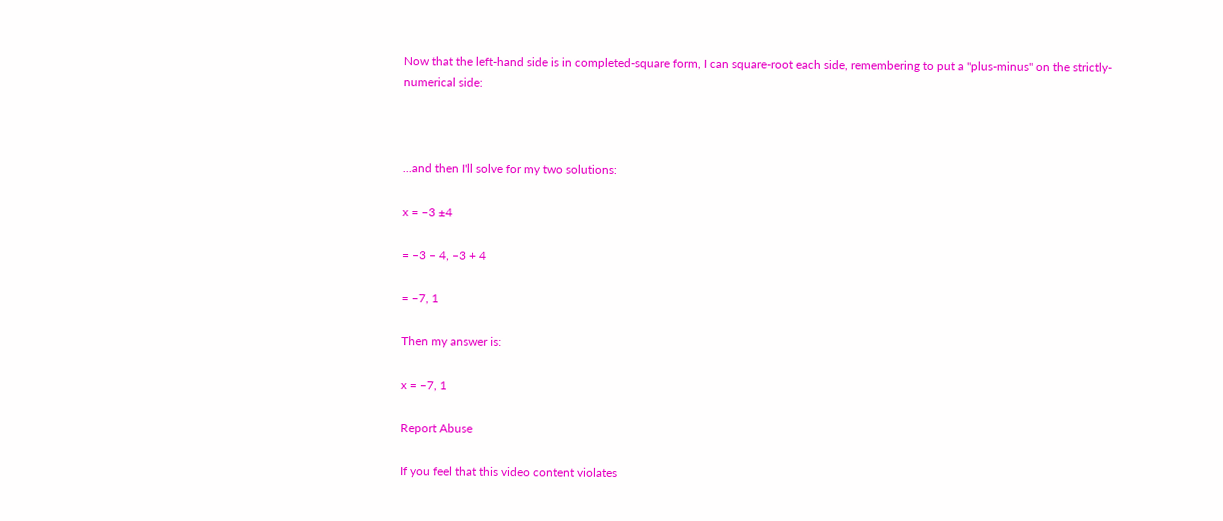Now that the left-hand side is in completed-square form, I can square-root each side, remembering to put a "plus-minus" on the strictly-numerical side:



...and then I'll solve for my two solutions:

x = –3 ±4

= –3 – 4, –3 + 4

= –7, 1

Then my answer is:

x = –7, 1

Report Abuse

If you feel that this video content violates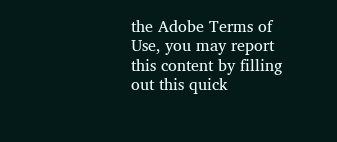the Adobe Terms of Use, you may report this content by filling out this quick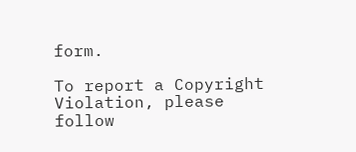form.

To report a Copyright Violation, please follow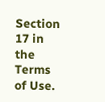Section 17 in the Terms of Use.